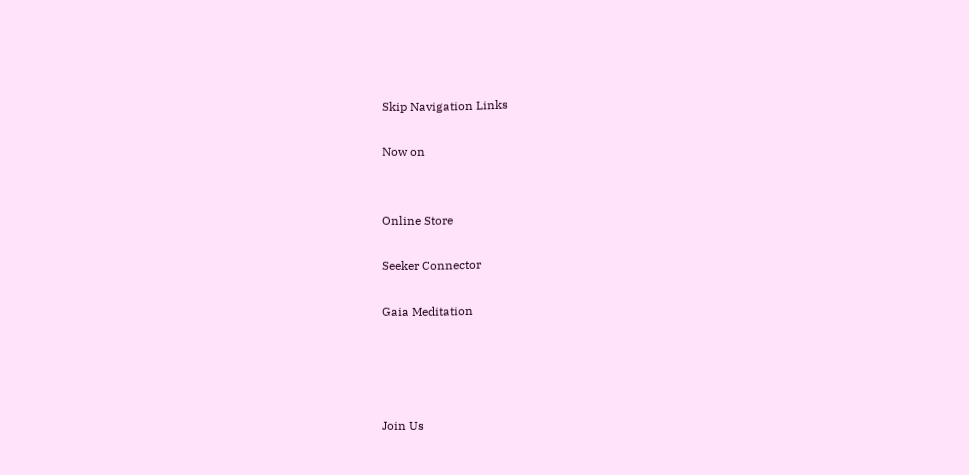Skip Navigation Links

Now on


Online Store

Seeker Connector

Gaia Meditation




Join Us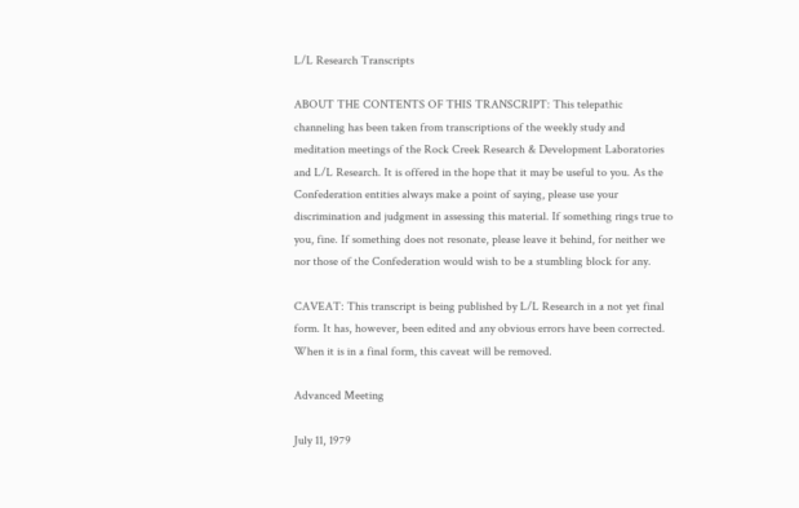L/L Research Transcripts

ABOUT THE CONTENTS OF THIS TRANSCRIPT: This telepathic channeling has been taken from transcriptions of the weekly study and meditation meetings of the Rock Creek Research & Development Laboratories and L/L Research. It is offered in the hope that it may be useful to you. As the Confederation entities always make a point of saying, please use your discrimination and judgment in assessing this material. If something rings true to you, fine. If something does not resonate, please leave it behind, for neither we nor those of the Confederation would wish to be a stumbling block for any.

CAVEAT: This transcript is being published by L/L Research in a not yet final form. It has, however, been edited and any obvious errors have been corrected. When it is in a final form, this caveat will be removed.

Advanced Meeting

July 11, 1979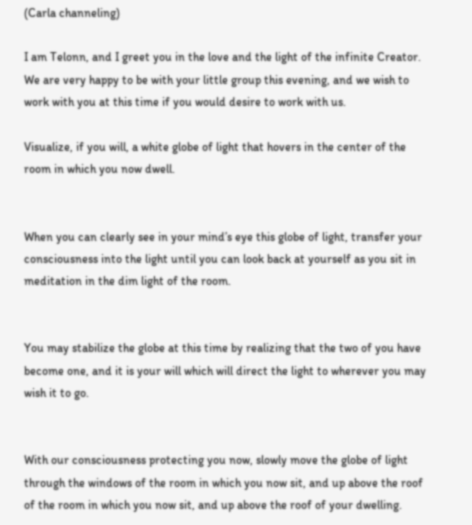(Carla channeling)

I am Telonn, and I greet you in the love and the light of the infinite Creator. We are very happy to be with your little group this evening, and we wish to work with you at this time if you would desire to work with us.

Visualize, if you will, a white globe of light that hovers in the center of the room in which you now dwell.


When you can clearly see in your mind’s eye this globe of light, transfer your consciousness into the light until you can look back at yourself as you sit in meditation in the dim light of the room.


You may stabilize the globe at this time by realizing that the two of you have become one, and it is your will which will direct the light to wherever you may wish it to go.


With our consciousness protecting you now, slowly move the globe of light through the windows of the room in which you now sit, and up above the roof of the room in which you now sit, and up above the roof of your dwelling.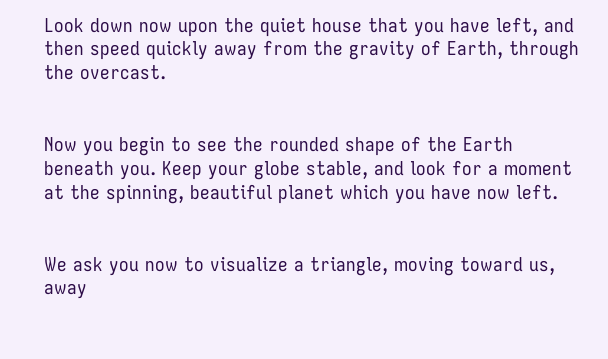Look down now upon the quiet house that you have left, and then speed quickly away from the gravity of Earth, through the overcast.


Now you begin to see the rounded shape of the Earth beneath you. Keep your globe stable, and look for a moment at the spinning, beautiful planet which you have now left.


We ask you now to visualize a triangle, moving toward us, away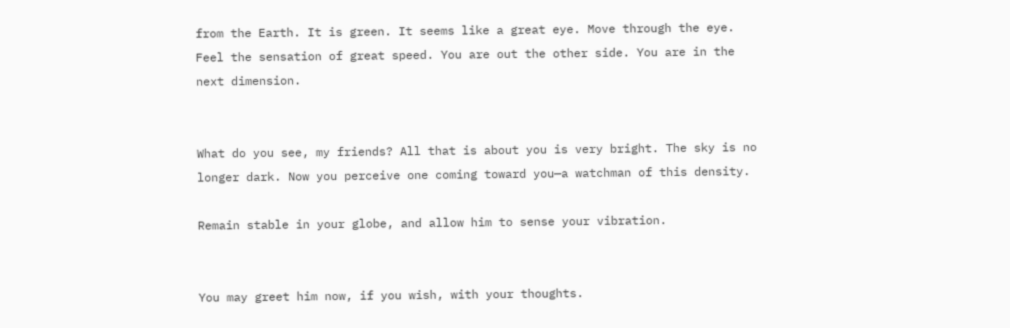from the Earth. It is green. It seems like a great eye. Move through the eye. Feel the sensation of great speed. You are out the other side. You are in the next dimension.


What do you see, my friends? All that is about you is very bright. The sky is no longer dark. Now you perceive one coming toward you—a watchman of this density.

Remain stable in your globe, and allow him to sense your vibration.


You may greet him now, if you wish, with your thoughts.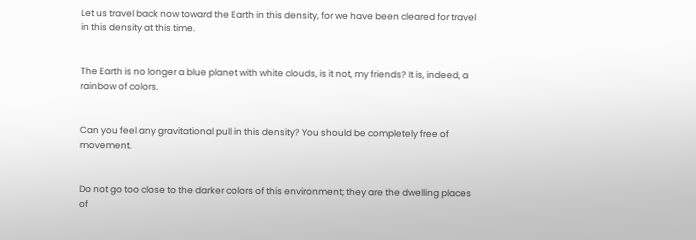Let us travel back now toward the Earth in this density, for we have been cleared for travel in this density at this time.


The Earth is no longer a blue planet with white clouds, is it not, my friends? It is, indeed, a rainbow of colors.


Can you feel any gravitational pull in this density? You should be completely free of movement.


Do not go too close to the darker colors of this environment; they are the dwelling places of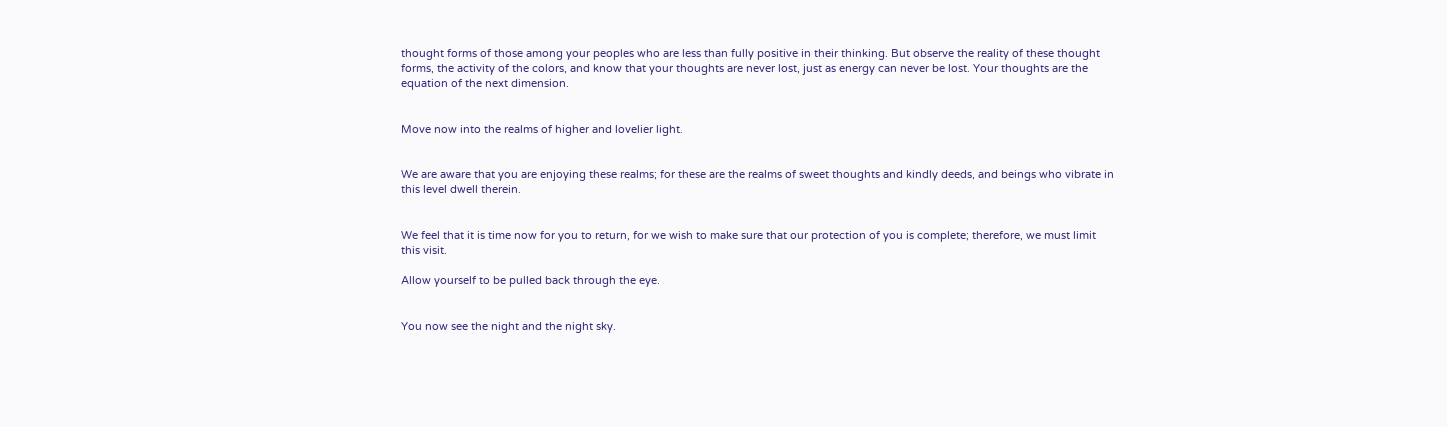thought forms of those among your peoples who are less than fully positive in their thinking. But observe the reality of these thought forms, the activity of the colors, and know that your thoughts are never lost, just as energy can never be lost. Your thoughts are the equation of the next dimension.


Move now into the realms of higher and lovelier light.


We are aware that you are enjoying these realms; for these are the realms of sweet thoughts and kindly deeds, and beings who vibrate in this level dwell therein.


We feel that it is time now for you to return, for we wish to make sure that our protection of you is complete; therefore, we must limit this visit.

Allow yourself to be pulled back through the eye.


You now see the night and the night sky.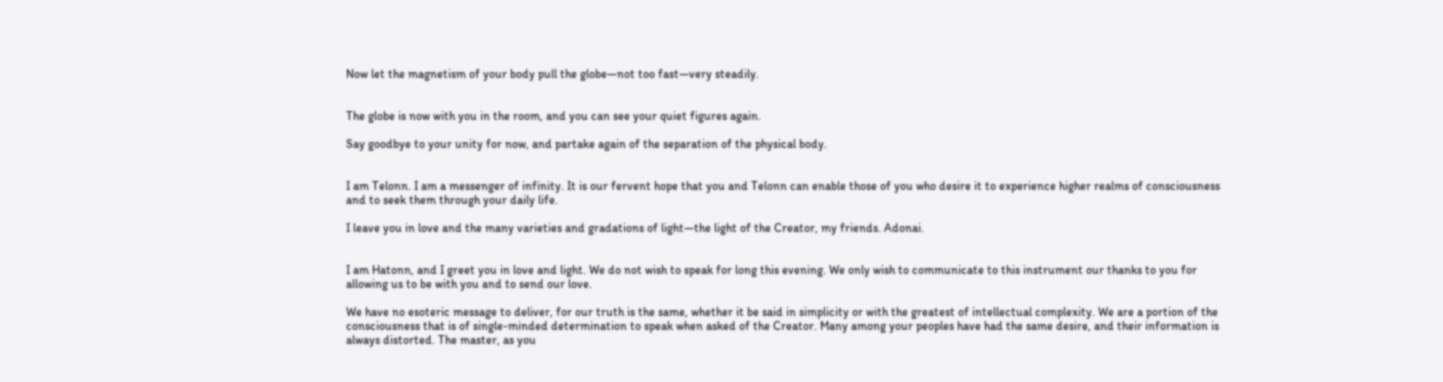Now let the magnetism of your body pull the globe—not too fast—very steadily.


The globe is now with you in the room, and you can see your quiet figures again.

Say goodbye to your unity for now, and partake again of the separation of the physical body.


I am Telonn. I am a messenger of infinity. It is our fervent hope that you and Telonn can enable those of you who desire it to experience higher realms of consciousness and to seek them through your daily life.

I leave you in love and the many varieties and gradations of light—the light of the Creator, my friends. Adonai.


I am Hatonn, and I greet you in love and light. We do not wish to speak for long this evening. We only wish to communicate to this instrument our thanks to you for allowing us to be with you and to send our love.

We have no esoteric message to deliver, for our truth is the same, whether it be said in simplicity or with the greatest of intellectual complexity. We are a portion of the consciousness that is of single-minded determination to speak when asked of the Creator. Many among your peoples have had the same desire, and their information is always distorted. The master, as you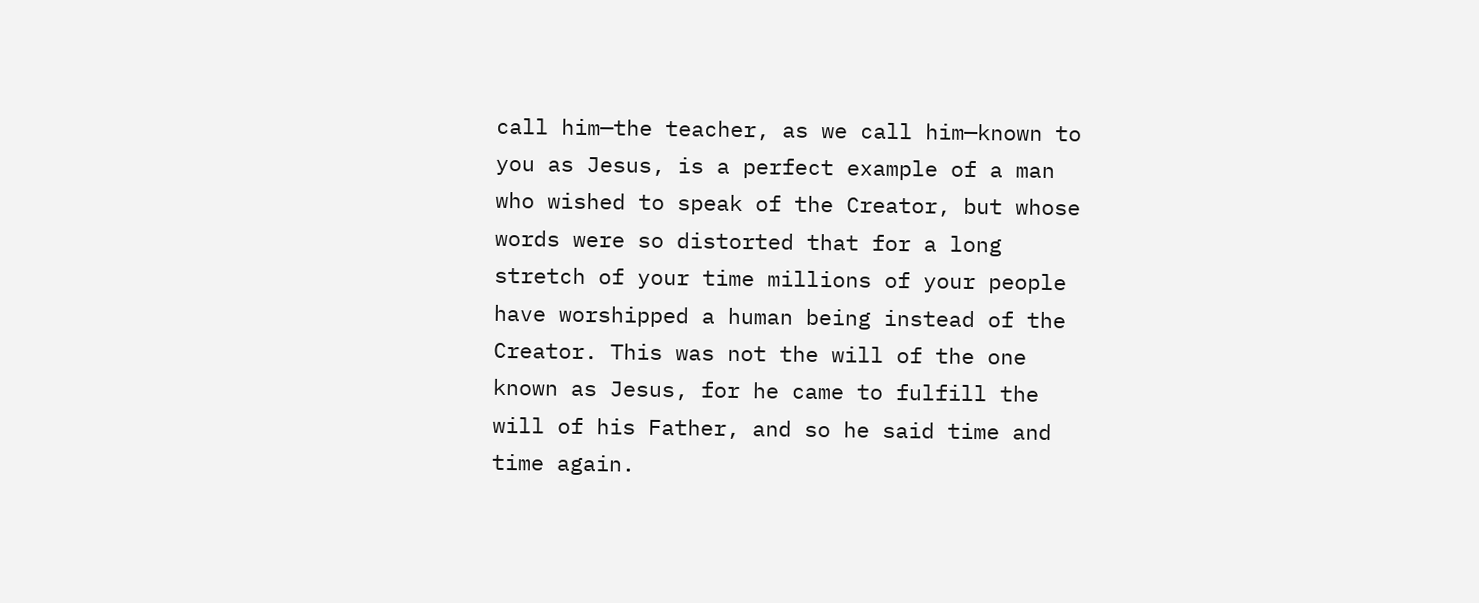call him—the teacher, as we call him—known to you as Jesus, is a perfect example of a man who wished to speak of the Creator, but whose words were so distorted that for a long stretch of your time millions of your people have worshipped a human being instead of the Creator. This was not the will of the one known as Jesus, for he came to fulfill the will of his Father, and so he said time and time again.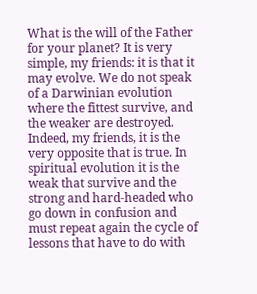What is the will of the Father for your planet? It is very simple, my friends: it is that it may evolve. We do not speak of a Darwinian evolution where the fittest survive, and the weaker are destroyed. Indeed, my friends, it is the very opposite that is true. In spiritual evolution it is the weak that survive and the strong and hard-headed who go down in confusion and must repeat again the cycle of lessons that have to do with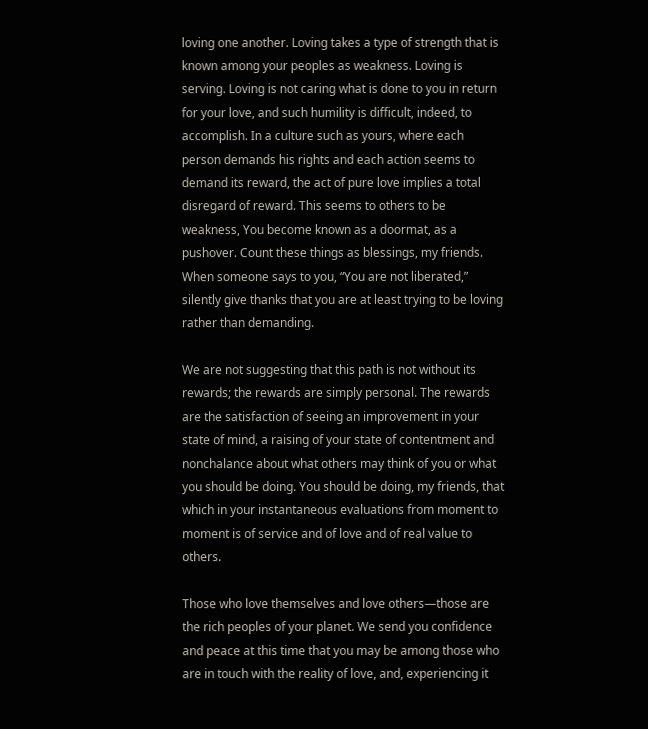loving one another. Loving takes a type of strength that is known among your peoples as weakness. Loving is serving. Loving is not caring what is done to you in return for your love, and such humility is difficult, indeed, to accomplish. In a culture such as yours, where each person demands his rights and each action seems to demand its reward, the act of pure love implies a total disregard of reward. This seems to others to be weakness, You become known as a doormat, as a pushover. Count these things as blessings, my friends. When someone says to you, “You are not liberated,” silently give thanks that you are at least trying to be loving rather than demanding.

We are not suggesting that this path is not without its rewards; the rewards are simply personal. The rewards are the satisfaction of seeing an improvement in your state of mind, a raising of your state of contentment and nonchalance about what others may think of you or what you should be doing. You should be doing, my friends, that which in your instantaneous evaluations from moment to moment is of service and of love and of real value to others.

Those who love themselves and love others—those are the rich peoples of your planet. We send you confidence and peace at this time that you may be among those who are in touch with the reality of love, and, experiencing it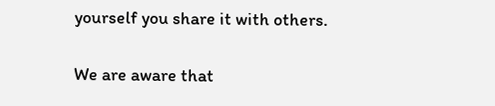yourself you share it with others.

We are aware that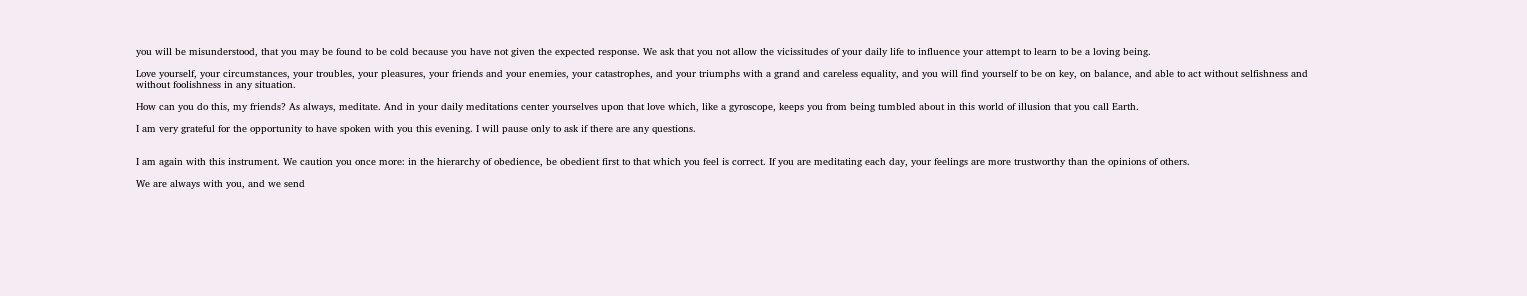you will be misunderstood, that you may be found to be cold because you have not given the expected response. We ask that you not allow the vicissitudes of your daily life to influence your attempt to learn to be a loving being.

Love yourself, your circumstances, your troubles, your pleasures, your friends and your enemies, your catastrophes, and your triumphs with a grand and careless equality, and you will find yourself to be on key, on balance, and able to act without selfishness and without foolishness in any situation.

How can you do this, my friends? As always, meditate. And in your daily meditations center yourselves upon that love which, like a gyroscope, keeps you from being tumbled about in this world of illusion that you call Earth.

I am very grateful for the opportunity to have spoken with you this evening. I will pause only to ask if there are any questions.


I am again with this instrument. We caution you once more: in the hierarchy of obedience, be obedient first to that which you feel is correct. If you are meditating each day, your feelings are more trustworthy than the opinions of others.

We are always with you, and we send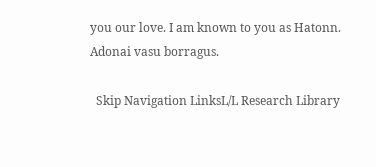you our love. I am known to you as Hatonn. Adonai vasu borragus.

  Skip Navigation LinksL/L Research Library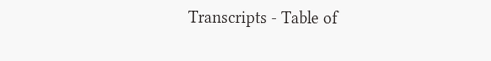Transcripts - Table of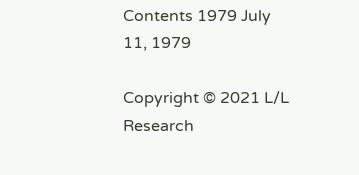Contents 1979 July 11, 1979

Copyright © 2021 L/L Research